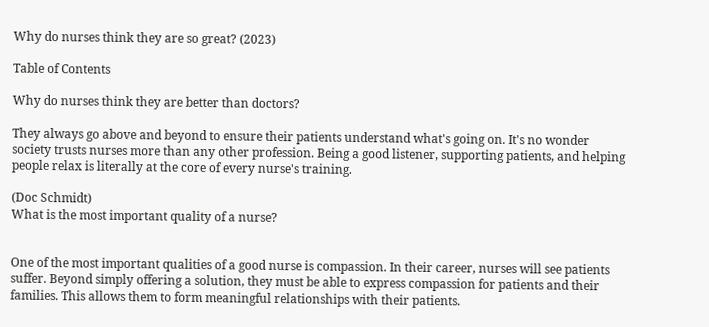Why do nurses think they are so great? (2023)

Table of Contents

Why do nurses think they are better than doctors?

They always go above and beyond to ensure their patients understand what's going on. It's no wonder society trusts nurses more than any other profession. Being a good listener, supporting patients, and helping people relax is literally at the core of every nurse's training.

(Doc Schmidt)
What is the most important quality of a nurse?


One of the most important qualities of a good nurse is compassion. In their career, nurses will see patients suffer. Beyond simply offering a solution, they must be able to express compassion for patients and their families. This allows them to form meaningful relationships with their patients.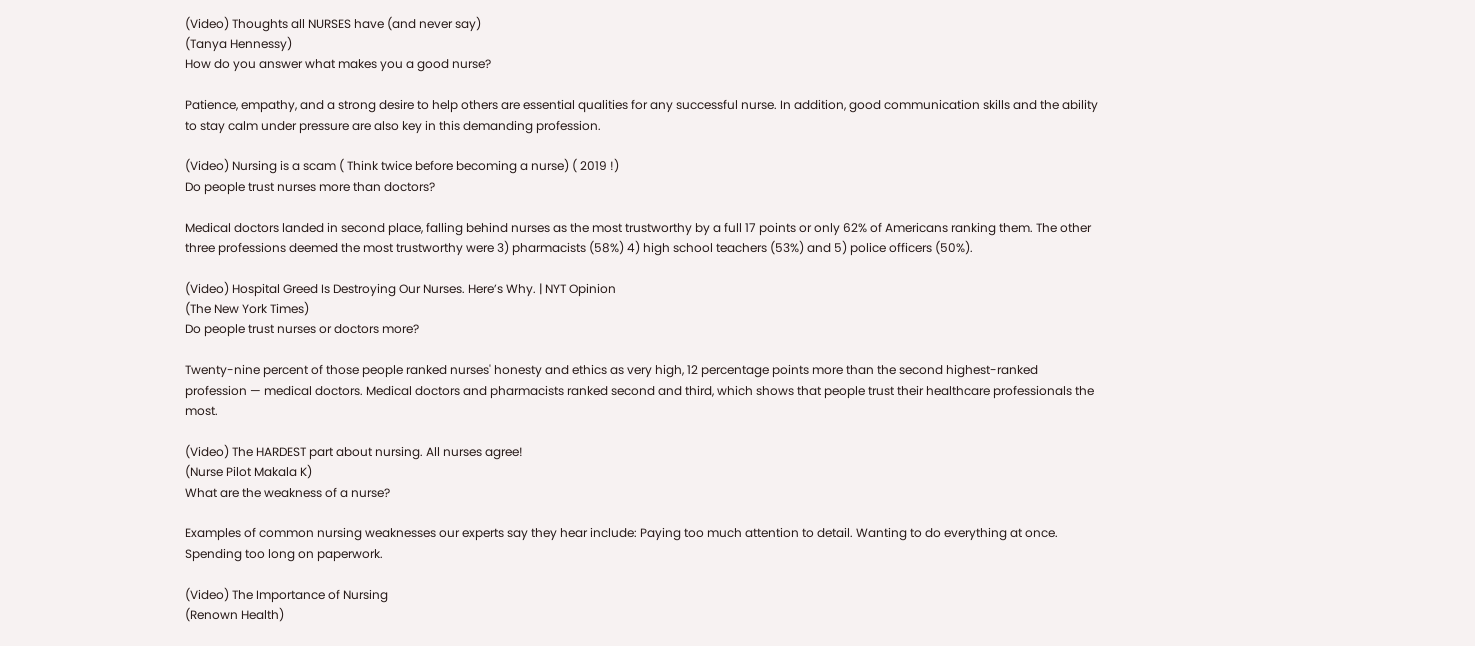(Video) Thoughts all NURSES have (and never say)
(Tanya Hennessy)
How do you answer what makes you a good nurse?

Patience, empathy, and a strong desire to help others are essential qualities for any successful nurse. In addition, good communication skills and the ability to stay calm under pressure are also key in this demanding profession.

(Video) Nursing is a scam ( Think twice before becoming a nurse) ( 2019 !)
Do people trust nurses more than doctors?

Medical doctors landed in second place, falling behind nurses as the most trustworthy by a full 17 points or only 62% of Americans ranking them. The other three professions deemed the most trustworthy were 3) pharmacists (58%) 4) high school teachers (53%) and 5) police officers (50%).

(Video) Hospital Greed Is Destroying Our Nurses. Here’s Why. | NYT Opinion
(The New York Times)
Do people trust nurses or doctors more?

Twenty-nine percent of those people ranked nurses' honesty and ethics as very high, 12 percentage points more than the second highest-ranked profession — medical doctors. Medical doctors and pharmacists ranked second and third, which shows that people trust their healthcare professionals the most.

(Video) The HARDEST part about nursing. All nurses agree!
(Nurse Pilot Makala K)
What are the weakness of a nurse?

Examples of common nursing weaknesses our experts say they hear include: Paying too much attention to detail. Wanting to do everything at once. Spending too long on paperwork.

(Video) The Importance of Nursing
(Renown Health)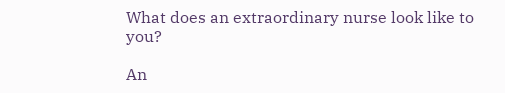What does an extraordinary nurse look like to you?

An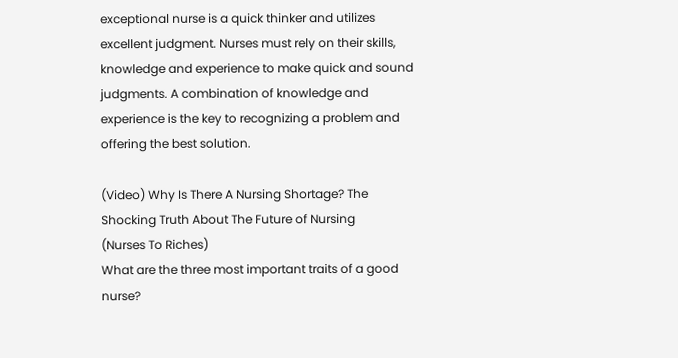exceptional nurse is a quick thinker and utilizes excellent judgment. Nurses must rely on their skills, knowledge and experience to make quick and sound judgments. A combination of knowledge and experience is the key to recognizing a problem and offering the best solution.

(Video) Why Is There A Nursing Shortage? The Shocking Truth About The Future of Nursing
(Nurses To Riches)
What are the three most important traits of a good nurse?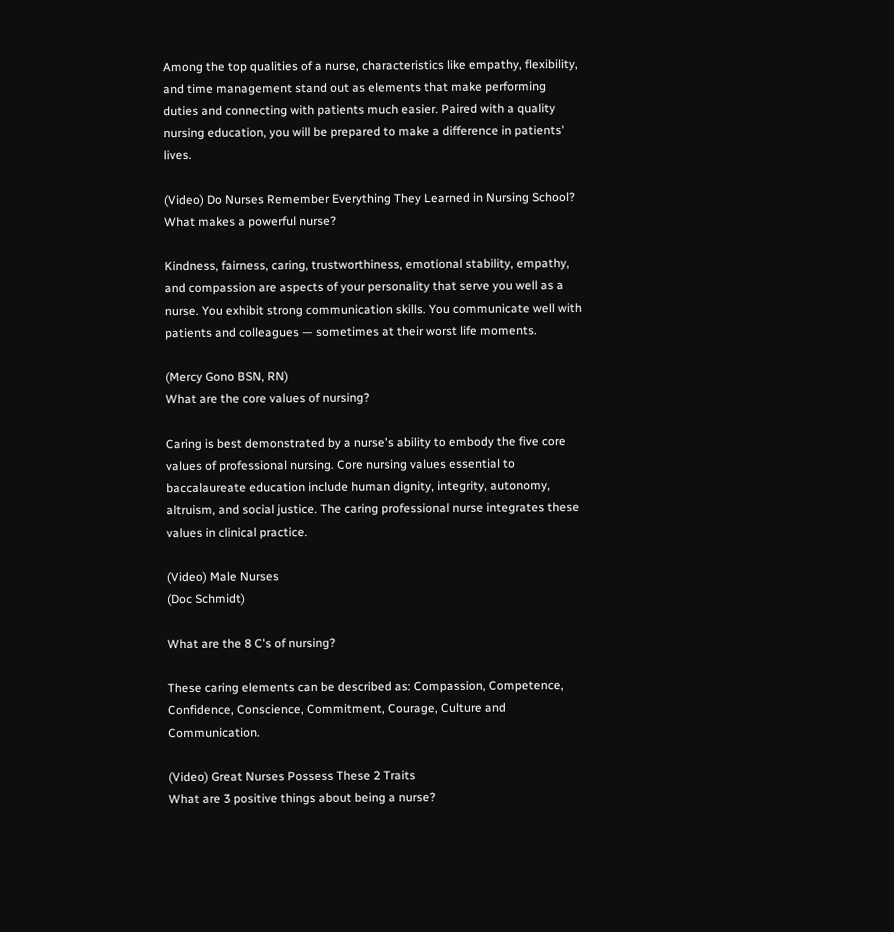Among the top qualities of a nurse, characteristics like empathy, flexibility, and time management stand out as elements that make performing duties and connecting with patients much easier. Paired with a quality nursing education, you will be prepared to make a difference in patients' lives.

(Video) Do Nurses Remember Everything They Learned in Nursing School?
What makes a powerful nurse?

Kindness, fairness, caring, trustworthiness, emotional stability, empathy, and compassion are aspects of your personality that serve you well as a nurse. You exhibit strong communication skills. You communicate well with patients and colleagues — sometimes at their worst life moments.

(Mercy Gono BSN, RN)
What are the core values of nursing?

Caring is best demonstrated by a nurse's ability to embody the five core values of professional nursing. Core nursing values essential to baccalaureate education include human dignity, integrity, autonomy, altruism, and social justice. The caring professional nurse integrates these values in clinical practice.

(Video) Male Nurses
(Doc Schmidt)

What are the 8 C's of nursing?

These caring elements can be described as: Compassion, Competence, Confidence, Conscience, Commitment, Courage, Culture and Communication.

(Video) Great Nurses Possess These 2 Traits
What are 3 positive things about being a nurse?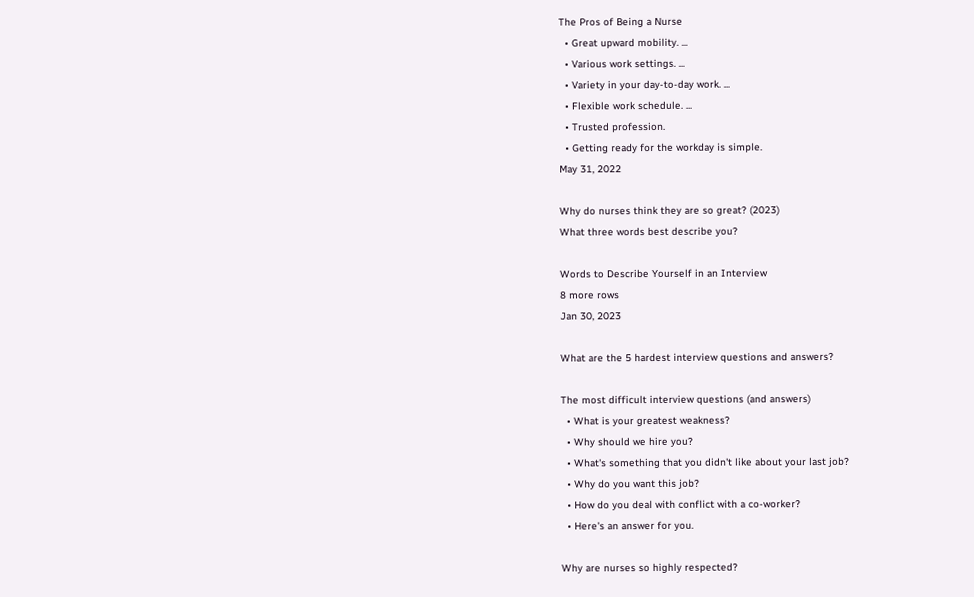The Pros of Being a Nurse
  • Great upward mobility. ...
  • Various work settings. ...
  • Variety in your day-to-day work. ...
  • Flexible work schedule. ...
  • Trusted profession.
  • Getting ready for the workday is simple.
May 31, 2022

Why do nurses think they are so great? (2023)
What three words best describe you?

Words to Describe Yourself in an Interview
8 more rows
Jan 30, 2023

What are the 5 hardest interview questions and answers?

The most difficult interview questions (and answers)
  • What is your greatest weakness?
  • Why should we hire you?
  • What's something that you didn't like about your last job?
  • Why do you want this job?
  • How do you deal with conflict with a co-worker?
  • Here's an answer for you.

Why are nurses so highly respected?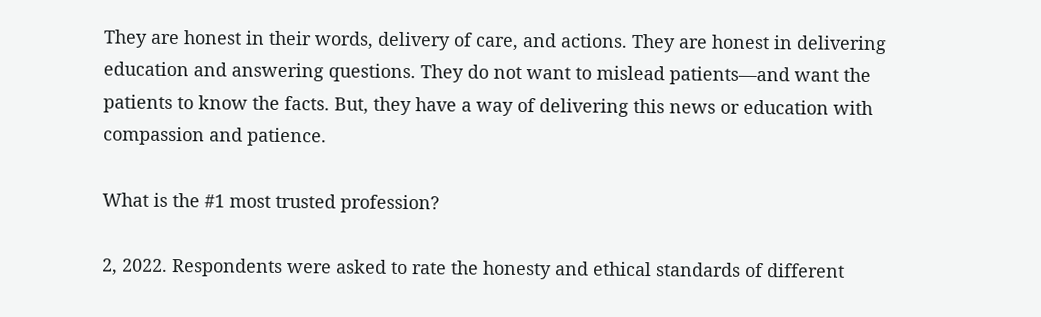They are honest in their words, delivery of care, and actions. They are honest in delivering education and answering questions. They do not want to mislead patients—and want the patients to know the facts. But, they have a way of delivering this news or education with compassion and patience.

What is the #1 most trusted profession?

2, 2022. Respondents were asked to rate the honesty and ethical standards of different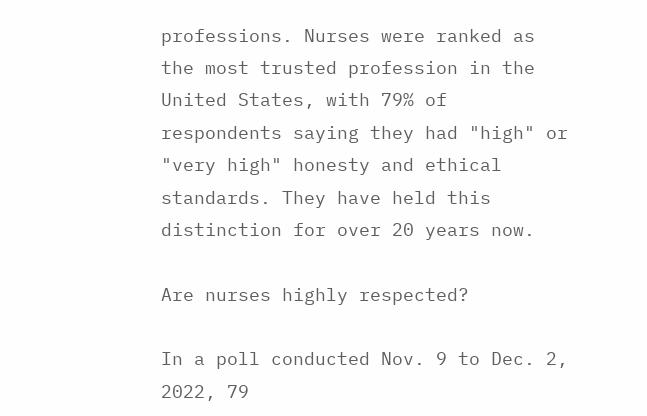professions. Nurses were ranked as the most trusted profession in the United States, with 79% of respondents saying they had "high" or "very high" honesty and ethical standards. They have held this distinction for over 20 years now.

Are nurses highly respected?

In a poll conducted Nov. 9 to Dec. 2, 2022, 79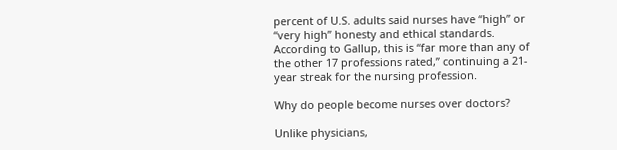percent of U.S. adults said nurses have “high” or “very high” honesty and ethical standards. According to Gallup, this is “far more than any of the other 17 professions rated,” continuing a 21-year streak for the nursing profession.

Why do people become nurses over doctors?

Unlike physicians,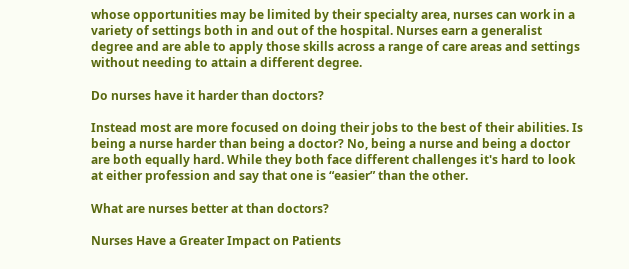whose opportunities may be limited by their specialty area, nurses can work in a variety of settings both in and out of the hospital. Nurses earn a generalist degree and are able to apply those skills across a range of care areas and settings without needing to attain a different degree.

Do nurses have it harder than doctors?

Instead most are more focused on doing their jobs to the best of their abilities. Is being a nurse harder than being a doctor? No, being a nurse and being a doctor are both equally hard. While they both face different challenges it's hard to look at either profession and say that one is “easier” than the other.

What are nurses better at than doctors?

Nurses Have a Greater Impact on Patients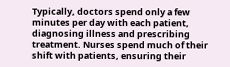Typically, doctors spend only a few minutes per day with each patient, diagnosing illness and prescribing treatment. Nurses spend much of their shift with patients, ensuring their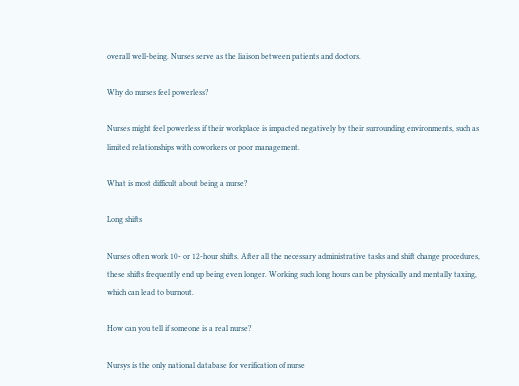overall well-being. Nurses serve as the liaison between patients and doctors.

Why do nurses feel powerless?

Nurses might feel powerless if their workplace is impacted negatively by their surrounding environments, such as limited relationships with coworkers or poor management.

What is most difficult about being a nurse?

Long shifts

Nurses often work 10- or 12-hour shifts. After all the necessary administrative tasks and shift change procedures, these shifts frequently end up being even longer. Working such long hours can be physically and mentally taxing, which can lead to burnout.

How can you tell if someone is a real nurse?

Nursys is the only national database for verification of nurse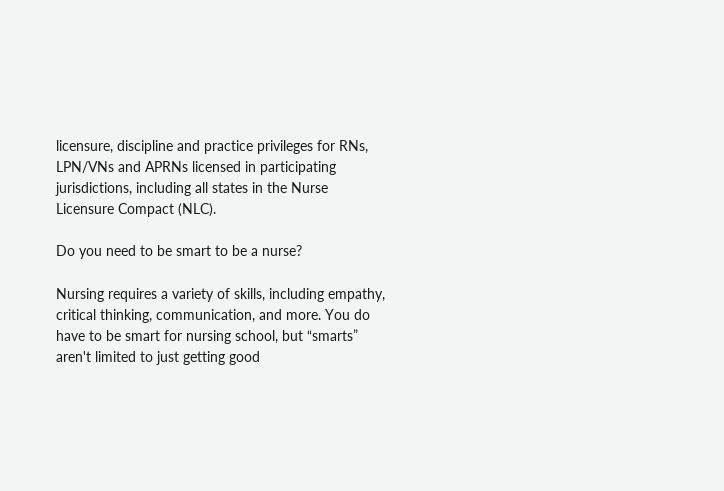licensure, discipline and practice privileges for RNs, LPN/VNs and APRNs licensed in participating jurisdictions, including all states in the Nurse Licensure Compact (NLC).

Do you need to be smart to be a nurse?

Nursing requires a variety of skills, including empathy, critical thinking, communication, and more. You do have to be smart for nursing school, but “smarts” aren't limited to just getting good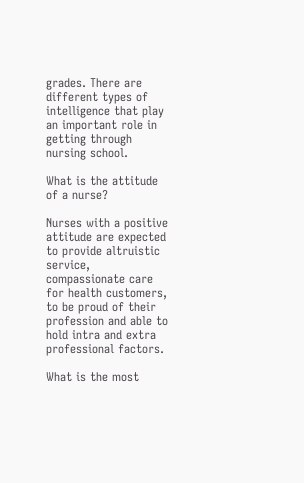grades. There are different types of intelligence that play an important role in getting through nursing school.

What is the attitude of a nurse?

Nurses with a positive attitude are expected to provide altruistic service, compassionate care for health customers, to be proud of their profession and able to hold intra and extra professional factors.

What is the most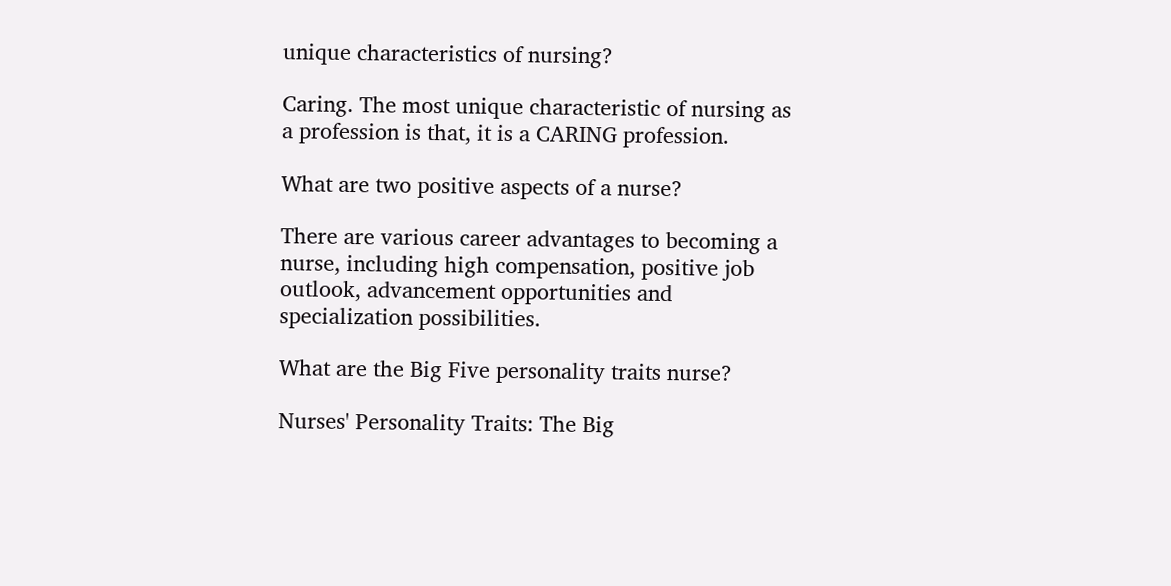unique characteristics of nursing?

Caring. The most unique characteristic of nursing as a profession is that, it is a CARING profession.

What are two positive aspects of a nurse?

There are various career advantages to becoming a nurse, including high compensation, positive job outlook, advancement opportunities and specialization possibilities.

What are the Big Five personality traits nurse?

Nurses' Personality Traits: The Big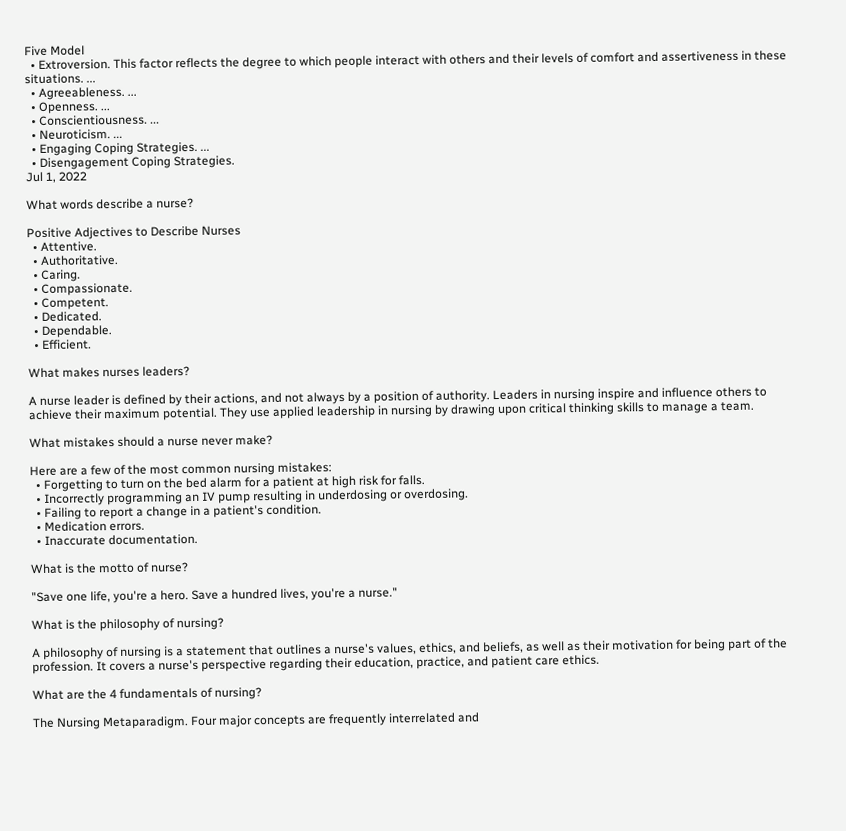Five Model
  • Extroversion. This factor reflects the degree to which people interact with others and their levels of comfort and assertiveness in these situations. ...
  • Agreeableness. ...
  • Openness. ...
  • Conscientiousness. ...
  • Neuroticism. ...
  • Engaging Coping Strategies. ...
  • Disengagement Coping Strategies.
Jul 1, 2022

What words describe a nurse?

Positive Adjectives to Describe Nurses
  • Attentive.
  • Authoritative.
  • Caring.
  • Compassionate.
  • Competent.
  • Dedicated.
  • Dependable.
  • Efficient.

What makes nurses leaders?

A nurse leader is defined by their actions, and not always by a position of authority. Leaders in nursing inspire and influence others to achieve their maximum potential. They use applied leadership in nursing by drawing upon critical thinking skills to manage a team.

What mistakes should a nurse never make?

Here are a few of the most common nursing mistakes:
  • Forgetting to turn on the bed alarm for a patient at high risk for falls.
  • Incorrectly programming an IV pump resulting in underdosing or overdosing.
  • Failing to report a change in a patient's condition.
  • Medication errors.
  • Inaccurate documentation.

What is the motto of nurse?

"Save one life, you're a hero. Save a hundred lives, you're a nurse."

What is the philosophy of nursing?

A philosophy of nursing is a statement that outlines a nurse's values, ethics, and beliefs, as well as their motivation for being part of the profession. It covers a nurse's perspective regarding their education, practice, and patient care ethics.

What are the 4 fundamentals of nursing?

The Nursing Metaparadigm. Four major concepts are frequently interrelated and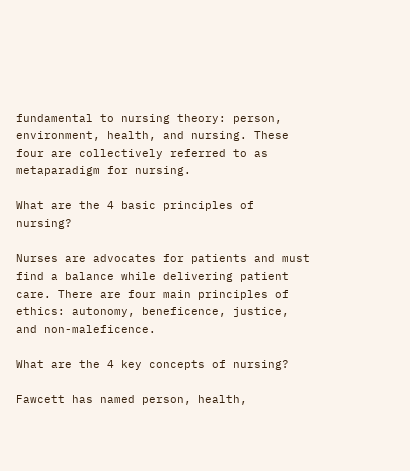fundamental to nursing theory: person, environment, health, and nursing. These four are collectively referred to as metaparadigm for nursing.

What are the 4 basic principles of nursing?

Nurses are advocates for patients and must find a balance while delivering patient care. There are four main principles of ethics: autonomy, beneficence, justice, and non-maleficence.

What are the 4 key concepts of nursing?

Fawcett has named person, health,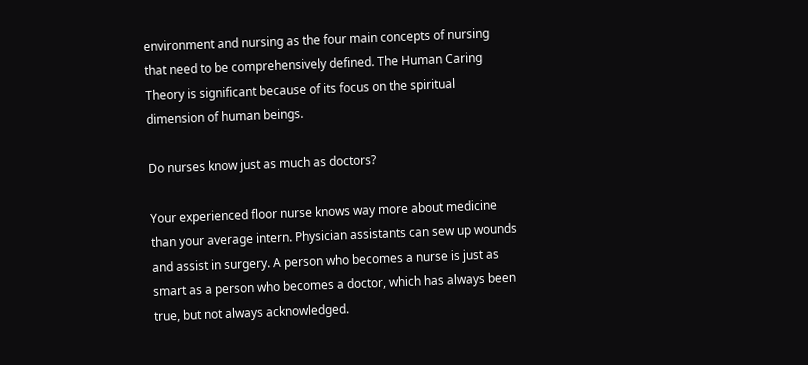environment and nursing as the four main concepts of nursing that need to be comprehensively defined. The Human Caring Theory is significant because of its focus on the spiritual dimension of human beings.

Do nurses know just as much as doctors?

Your experienced floor nurse knows way more about medicine than your average intern. Physician assistants can sew up wounds and assist in surgery. A person who becomes a nurse is just as smart as a person who becomes a doctor, which has always been true, but not always acknowledged.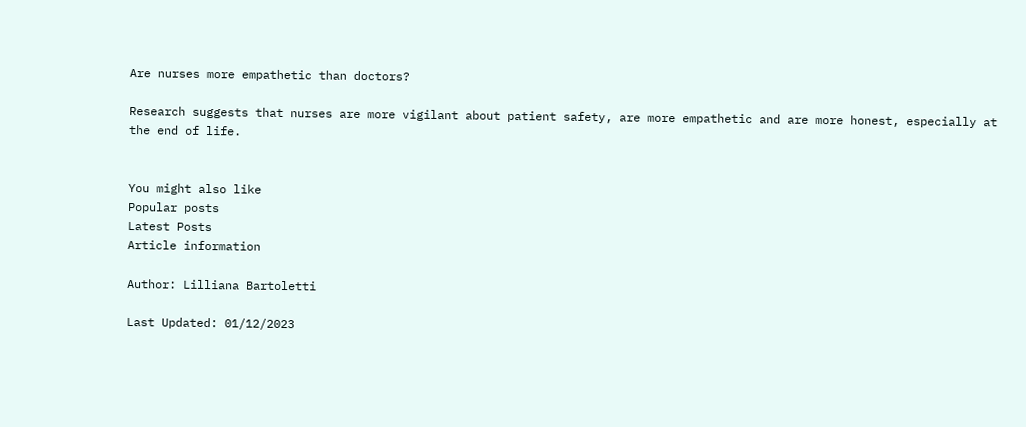Are nurses more empathetic than doctors?

Research suggests that nurses are more vigilant about patient safety, are more empathetic and are more honest, especially at the end of life.


You might also like
Popular posts
Latest Posts
Article information

Author: Lilliana Bartoletti

Last Updated: 01/12/2023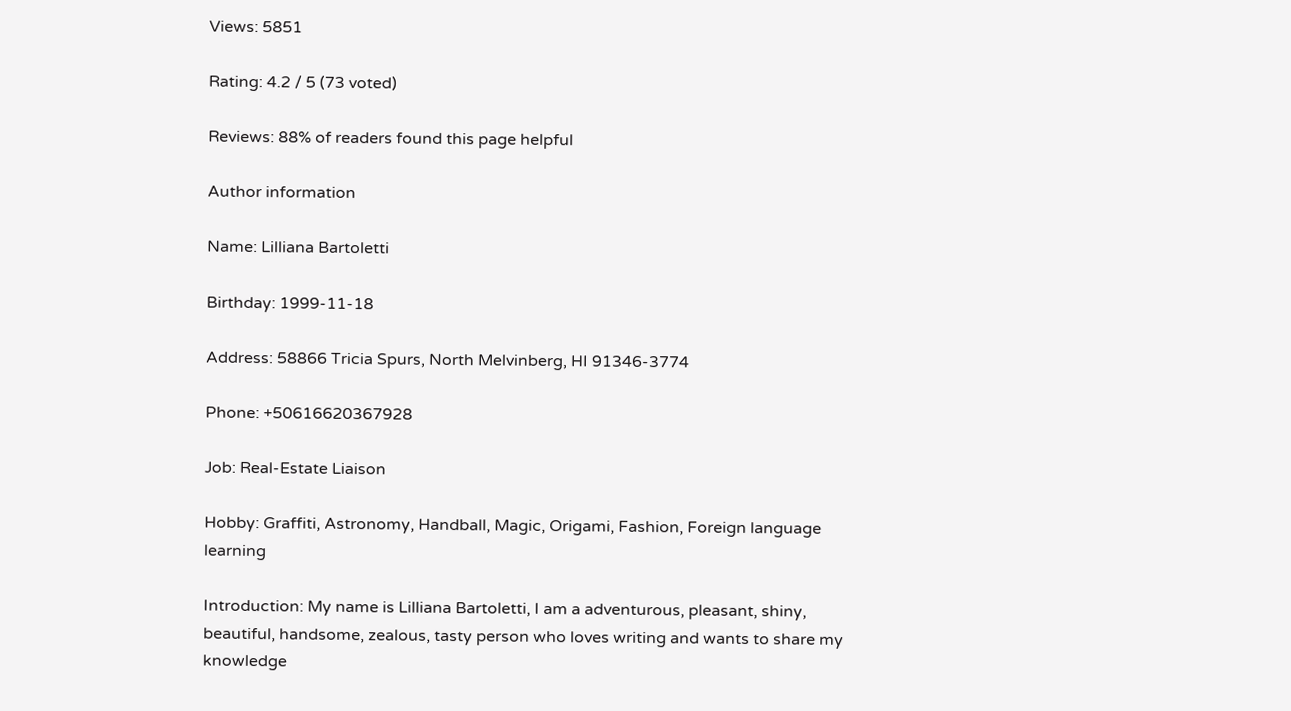Views: 5851

Rating: 4.2 / 5 (73 voted)

Reviews: 88% of readers found this page helpful

Author information

Name: Lilliana Bartoletti

Birthday: 1999-11-18

Address: 58866 Tricia Spurs, North Melvinberg, HI 91346-3774

Phone: +50616620367928

Job: Real-Estate Liaison

Hobby: Graffiti, Astronomy, Handball, Magic, Origami, Fashion, Foreign language learning

Introduction: My name is Lilliana Bartoletti, I am a adventurous, pleasant, shiny, beautiful, handsome, zealous, tasty person who loves writing and wants to share my knowledge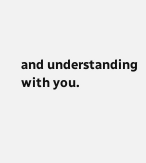and understanding with you.